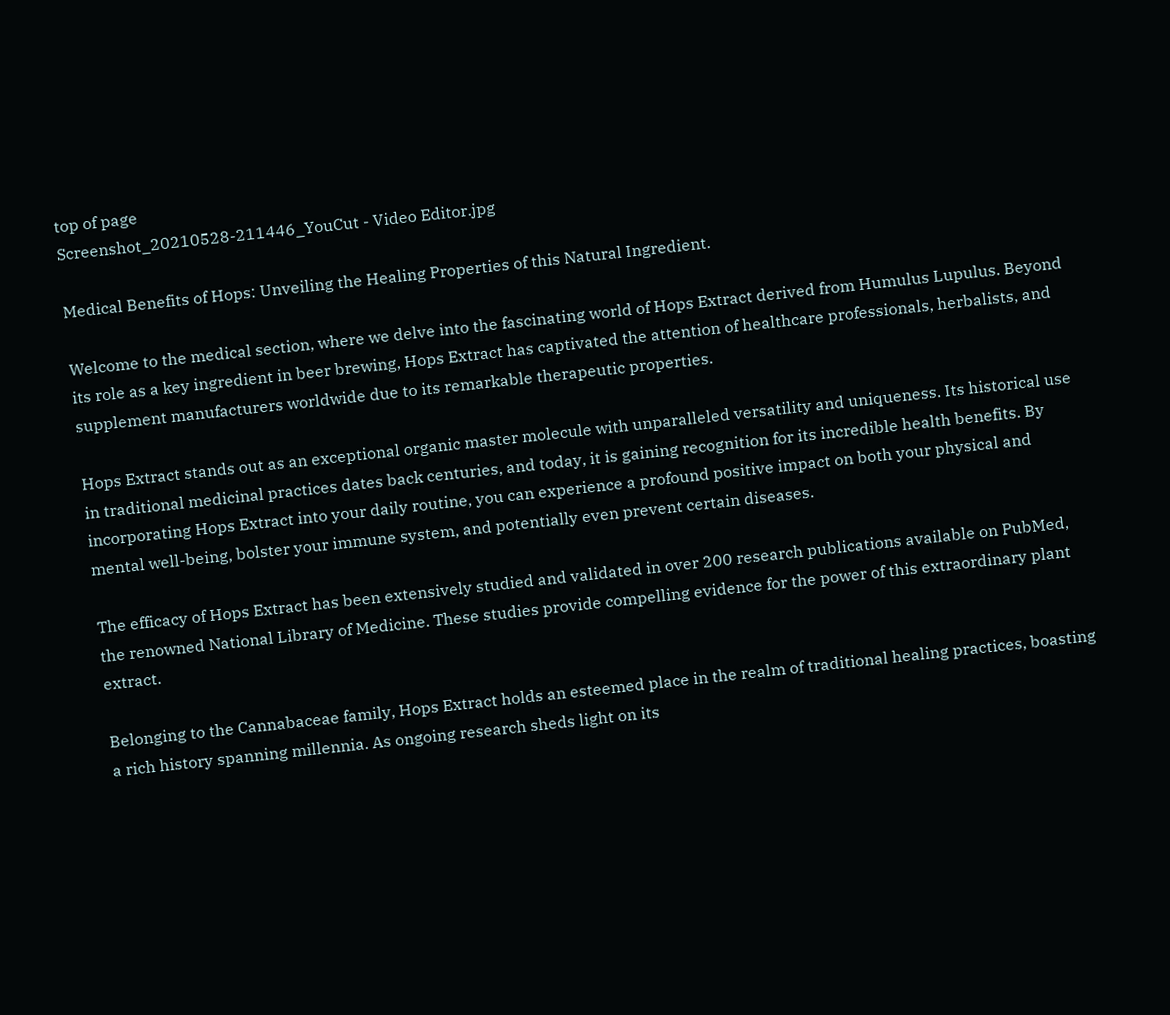top of page
Screenshot_20210528-211446_YouCut - Video Editor.jpg

Medical Benefits of Hops: Unveiling the Healing Properties of this Natural Ingredient.

Welcome to the medical section, where we delve into the fascinating world of Hops Extract derived from Humulus Lupulus. Beyond its role as a key ingredient in beer brewing, Hops Extract has captivated the attention of healthcare professionals, herbalists, and supplement manufacturers worldwide due to its remarkable therapeutic properties.

Hops Extract stands out as an exceptional organic master molecule with unparalleled versatility and uniqueness. Its historical use in traditional medicinal practices dates back centuries, and today, it is gaining recognition for its incredible health benefits. By incorporating Hops Extract into your daily routine, you can experience a profound positive impact on both your physical and mental well-being, bolster your immune system, and potentially even prevent certain diseases.

The efficacy of Hops Extract has been extensively studied and validated in over 200 research publications available on PubMed, the renowned National Library of Medicine. These studies provide compelling evidence for the power of this extraordinary plant extract.

Belonging to the Cannabaceae family, Hops Extract holds an esteemed place in the realm of traditional healing practices, boasting a rich history spanning millennia. As ongoing research sheds light on its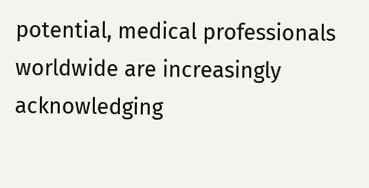potential, medical professionals worldwide are increasingly acknowledging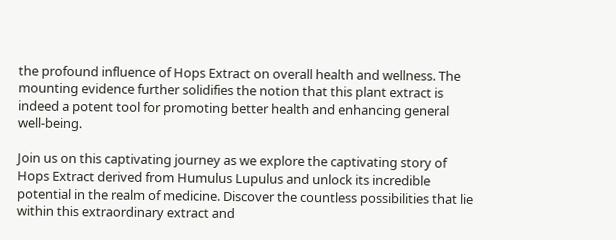the profound influence of Hops Extract on overall health and wellness. The mounting evidence further solidifies the notion that this plant extract is indeed a potent tool for promoting better health and enhancing general well-being.

Join us on this captivating journey as we explore the captivating story of Hops Extract derived from Humulus Lupulus and unlock its incredible potential in the realm of medicine. Discover the countless possibilities that lie within this extraordinary extract and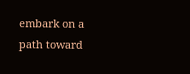embark on a path toward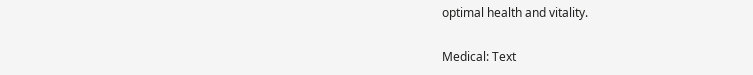optimal health and vitality.

Medical: Text